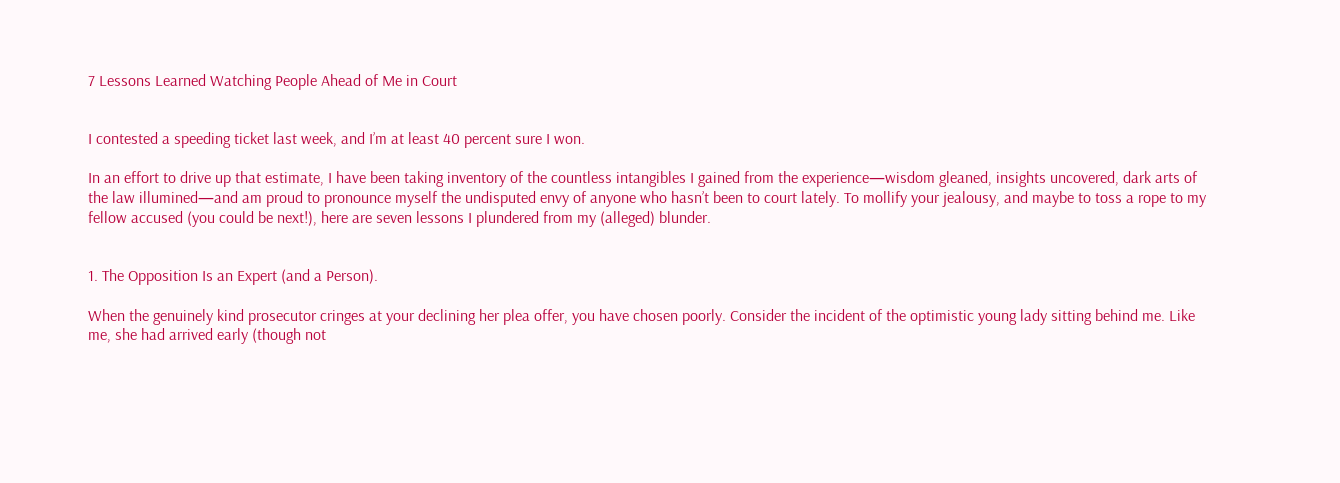7 Lessons Learned Watching People Ahead of Me in Court


I contested a speeding ticket last week, and I’m at least 40 percent sure I won.

In an effort to drive up that estimate, I have been taking inventory of the countless intangibles I gained from the experience—wisdom gleaned, insights uncovered, dark arts of the law illumined—and am proud to pronounce myself the undisputed envy of anyone who hasn’t been to court lately. To mollify your jealousy, and maybe to toss a rope to my fellow accused (you could be next!), here are seven lessons I plundered from my (alleged) blunder.


1. The Opposition Is an Expert (and a Person).

When the genuinely kind prosecutor cringes at your declining her plea offer, you have chosen poorly. Consider the incident of the optimistic young lady sitting behind me. Like me, she had arrived early (though not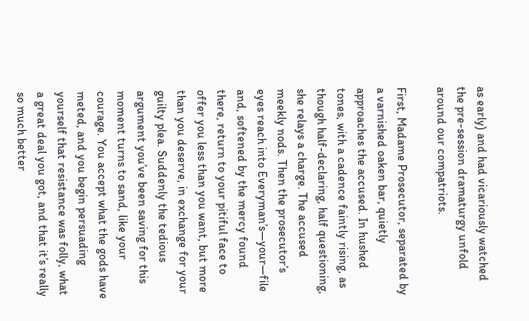as early) and had vicariously watched the pre-session dramaturgy unfold around our compatriots.

First, Madame Prosecutor, separated by a varnished oaken bar, quietly approaches the accused. In hushed tones, with a cadence faintly rising, as though half-declaring, half questioning, she relays a charge. The accused meekly nods. Then the prosecutor’s eyes reach into Everyman’s—your—file and, softened by the mercy found there, return to your pitiful face to offer you less than you want, but more than you deserve, in exchange for your guilty plea. Suddenly the tedious argument you’ve been saving for this moment turns to sand, like your courage. You accept what the gods have meted, and you begin persuading yourself that resistance was folly, what a great deal you got, and that it’s really so much better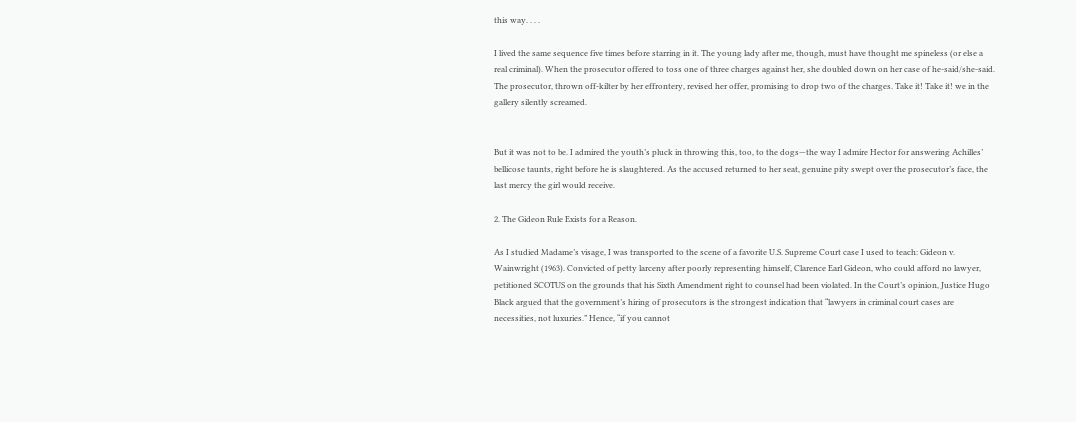this way. . . .

I lived the same sequence five times before starring in it. The young lady after me, though, must have thought me spineless (or else a real criminal). When the prosecutor offered to toss one of three charges against her, she doubled down on her case of he-said/she-said. The prosecutor, thrown off-kilter by her effrontery, revised her offer, promising to drop two of the charges. Take it! Take it! we in the gallery silently screamed.


But it was not to be. I admired the youth’s pluck in throwing this, too, to the dogs—the way I admire Hector for answering Achilles’ bellicose taunts, right before he is slaughtered. As the accused returned to her seat, genuine pity swept over the prosecutor’s face, the last mercy the girl would receive.

2. The Gideon Rule Exists for a Reason.

As I studied Madame’s visage, I was transported to the scene of a favorite U.S. Supreme Court case I used to teach: Gideon v. Wainwright (1963). Convicted of petty larceny after poorly representing himself, Clarence Earl Gideon, who could afford no lawyer, petitioned SCOTUS on the grounds that his Sixth Amendment right to counsel had been violated. In the Court’s opinion, Justice Hugo Black argued that the government’s hiring of prosecutors is the strongest indication that “lawyers in criminal court cases are necessities, not luxuries.” Hence, “if you cannot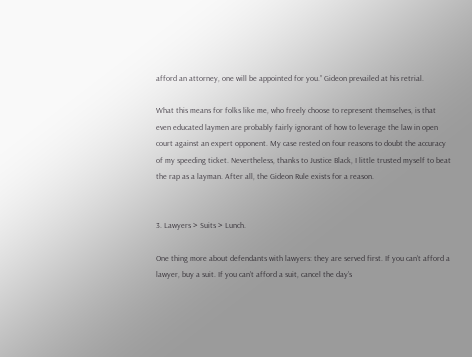afford an attorney, one will be appointed for you.” Gideon prevailed at his retrial.

What this means for folks like me, who freely choose to represent themselves, is that even educated laymen are probably fairly ignorant of how to leverage the law in open court against an expert opponent. My case rested on four reasons to doubt the accuracy of my speeding ticket. Nevertheless, thanks to Justice Black, I little trusted myself to beat the rap as a layman. After all, the Gideon Rule exists for a reason.


3. Lawyers > Suits > Lunch.

One thing more about defendants with lawyers: they are served first. If you can’t afford a lawyer, buy a suit. If you can’t afford a suit, cancel the day’s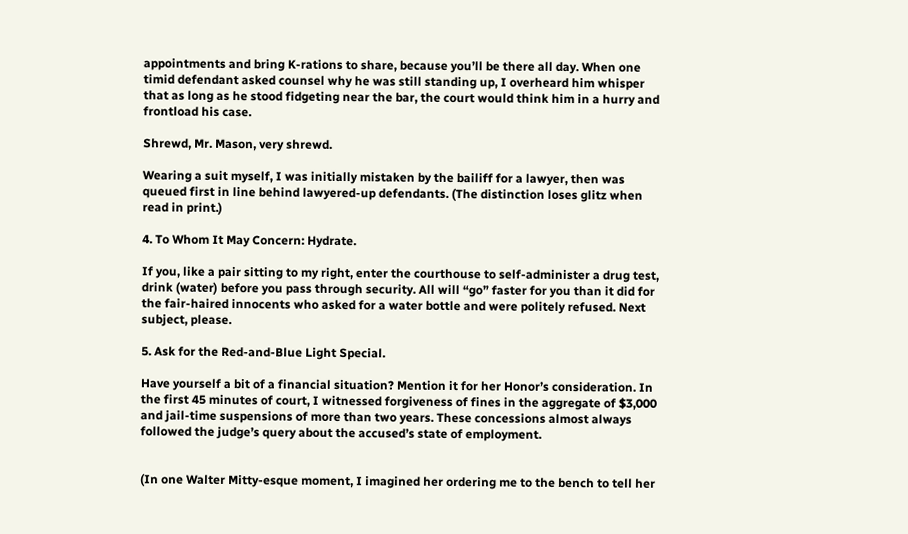appointments and bring K-rations to share, because you’ll be there all day. When one timid defendant asked counsel why he was still standing up, I overheard him whisper that as long as he stood fidgeting near the bar, the court would think him in a hurry and frontload his case.

Shrewd, Mr. Mason, very shrewd.

Wearing a suit myself, I was initially mistaken by the bailiff for a lawyer, then was queued first in line behind lawyered-up defendants. (The distinction loses glitz when read in print.)

4. To Whom It May Concern: Hydrate.

If you, like a pair sitting to my right, enter the courthouse to self-administer a drug test, drink (water) before you pass through security. All will “go” faster for you than it did for the fair-haired innocents who asked for a water bottle and were politely refused. Next subject, please.

5. Ask for the Red-and-Blue Light Special.

Have yourself a bit of a financial situation? Mention it for her Honor’s consideration. In the first 45 minutes of court, I witnessed forgiveness of fines in the aggregate of $3,000 and jail-time suspensions of more than two years. These concessions almost always followed the judge’s query about the accused’s state of employment.


(In one Walter Mitty-esque moment, I imagined her ordering me to the bench to tell her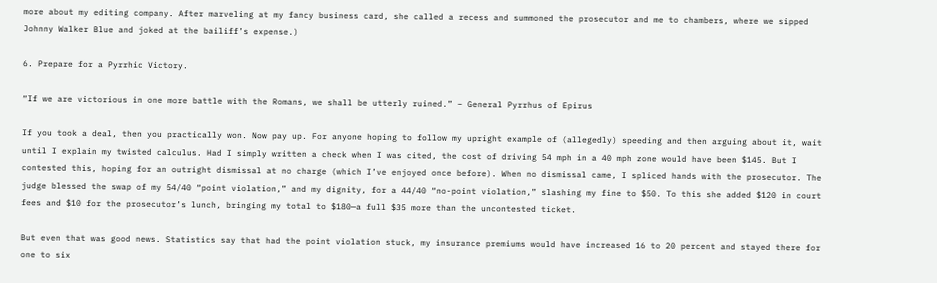more about my editing company. After marveling at my fancy business card, she called a recess and summoned the prosecutor and me to chambers, where we sipped Johnny Walker Blue and joked at the bailiff’s expense.)

6. Prepare for a Pyrrhic Victory.

“If we are victorious in one more battle with the Romans, we shall be utterly ruined.” – General Pyrrhus of Epirus

If you took a deal, then you practically won. Now pay up. For anyone hoping to follow my upright example of (allegedly) speeding and then arguing about it, wait until I explain my twisted calculus. Had I simply written a check when I was cited, the cost of driving 54 mph in a 40 mph zone would have been $145. But I contested this, hoping for an outright dismissal at no charge (which I’ve enjoyed once before). When no dismissal came, I spliced hands with the prosecutor. The judge blessed the swap of my 54/40 “point violation,” and my dignity, for a 44/40 “no-point violation,” slashing my fine to $50. To this she added $120 in court fees and $10 for the prosecutor’s lunch, bringing my total to $180—a full $35 more than the uncontested ticket.

But even that was good news. Statistics say that had the point violation stuck, my insurance premiums would have increased 16 to 20 percent and stayed there for one to six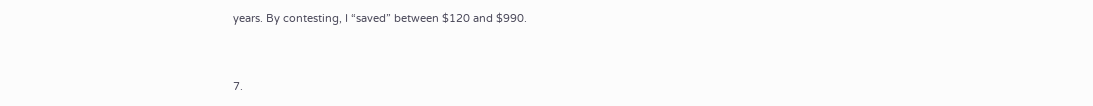years. By contesting, I “saved” between $120 and $990.


7.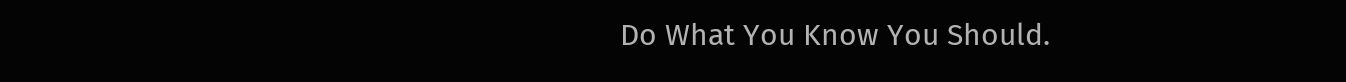Do What You Know You Should.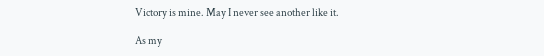Victory is mine. May I never see another like it.

As my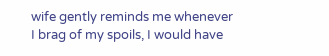wife gently reminds me whenever I brag of my spoils, I would have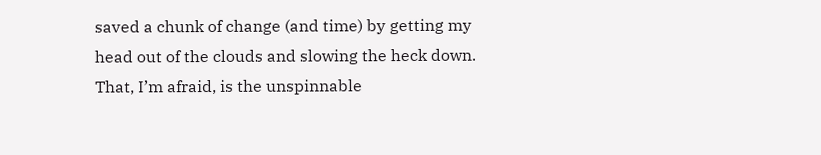saved a chunk of change (and time) by getting my head out of the clouds and slowing the heck down. That, I’m afraid, is the unspinnable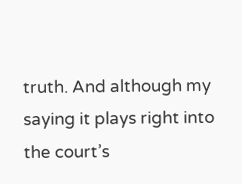truth. And although my saying it plays right into the court’s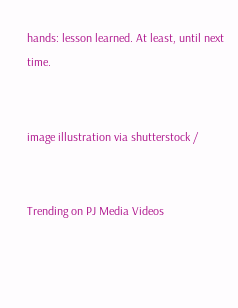hands: lesson learned. At least, until next time.


image illustration via shutterstock /


Trending on PJ Media Videos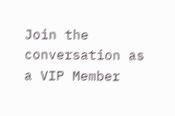Join the conversation as a VIP Member